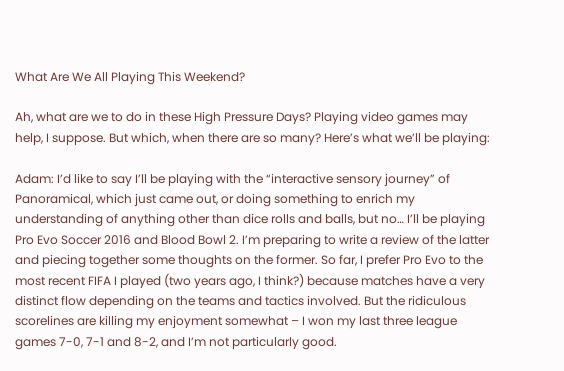What Are We All Playing This Weekend?

Ah, what are we to do in these High Pressure Days? Playing video games may help, I suppose. But which, when there are so many? Here’s what we’ll be playing:

Adam: I’d like to say I’ll be playing with the “interactive sensory journey” of Panoramical, which just came out, or doing something to enrich my understanding of anything other than dice rolls and balls, but no… I’ll be playing Pro Evo Soccer 2016 and Blood Bowl 2. I’m preparing to write a review of the latter and piecing together some thoughts on the former. So far, I prefer Pro Evo to the most recent FIFA I played (two years ago, I think?) because matches have a very distinct flow depending on the teams and tactics involved. But the ridiculous scorelines are killing my enjoyment somewhat – I won my last three league games 7-0, 7-1 and 8-2, and I’m not particularly good.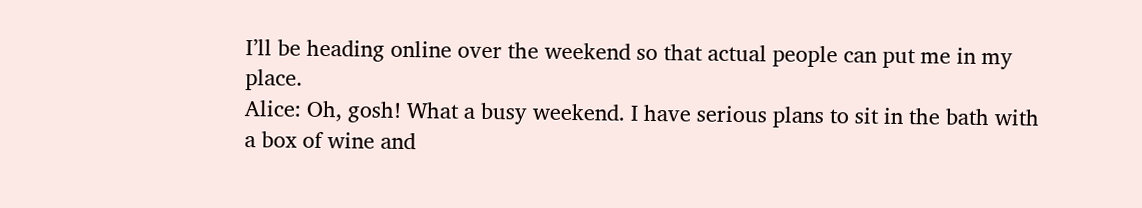I’ll be heading online over the weekend so that actual people can put me in my place.
Alice: Oh, gosh! What a busy weekend. I have serious plans to sit in the bath with a box of wine and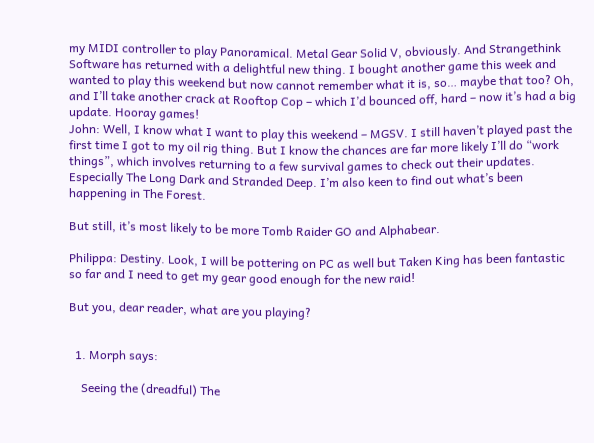my MIDI controller to play Panoramical. Metal Gear Solid V, obviously. And Strangethink Software has returned with a delightful new thing. I bought another game this week and wanted to play this weekend but now cannot remember what it is, so… maybe that too? Oh, and I’ll take another crack at Rooftop Cop – which I’d bounced off, hard – now it’s had a big update. Hooray games!
John: Well, I know what I want to play this weekend – MGSV. I still haven’t played past the first time I got to my oil rig thing. But I know the chances are far more likely I’ll do “work things”, which involves returning to a few survival games to check out their updates. Especially The Long Dark and Stranded Deep. I’m also keen to find out what’s been happening in The Forest.

But still, it’s most likely to be more Tomb Raider GO and Alphabear.

Philippa: Destiny. Look, I will be pottering on PC as well but Taken King has been fantastic so far and I need to get my gear good enough for the new raid!

But you, dear reader, what are you playing?


  1. Morph says:

    Seeing the (dreadful) The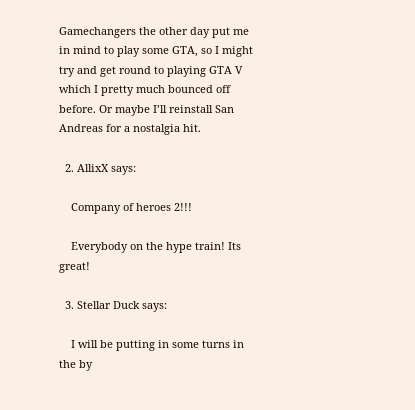Gamechangers the other day put me in mind to play some GTA, so I might try and get round to playing GTA V which I pretty much bounced off before. Or maybe I’ll reinstall San Andreas for a nostalgia hit.

  2. AllixX says:

    Company of heroes 2!!!

    Everybody on the hype train! Its great!

  3. Stellar Duck says:

    I will be putting in some turns in the by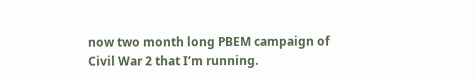now two month long PBEM campaign of Civil War 2 that I’m running.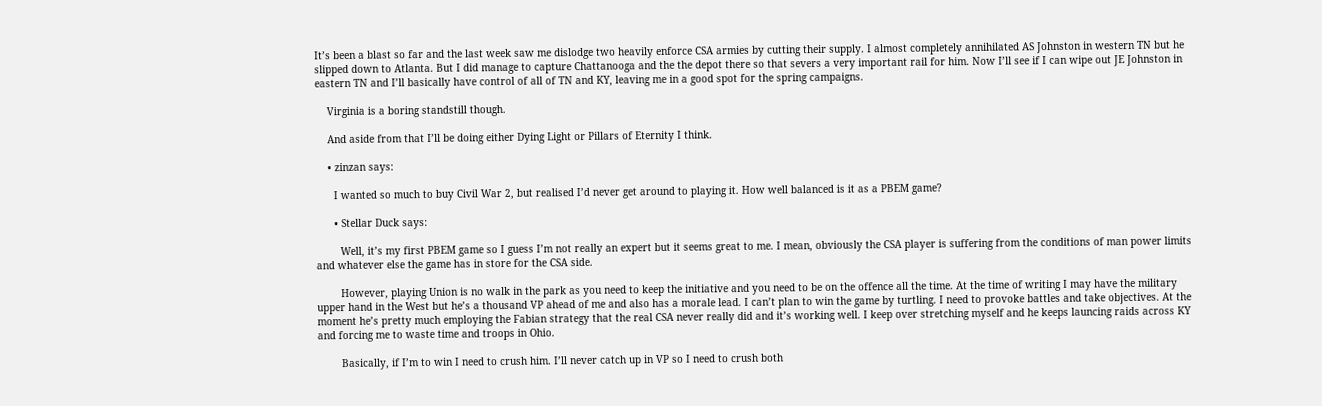It’s been a blast so far and the last week saw me dislodge two heavily enforce CSA armies by cutting their supply. I almost completely annihilated AS Johnston in western TN but he slipped down to Atlanta. But I did manage to capture Chattanooga and the the depot there so that severs a very important rail for him. Now I’ll see if I can wipe out JE Johnston in eastern TN and I’ll basically have control of all of TN and KY, leaving me in a good spot for the spring campaigns.

    Virginia is a boring standstill though.

    And aside from that I’ll be doing either Dying Light or Pillars of Eternity I think.

    • zinzan says:

      I wanted so much to buy Civil War 2, but realised I’d never get around to playing it. How well balanced is it as a PBEM game?

      • Stellar Duck says:

        Well, it’s my first PBEM game so I guess I’m not really an expert but it seems great to me. I mean, obviously the CSA player is suffering from the conditions of man power limits and whatever else the game has in store for the CSA side.

        However, playing Union is no walk in the park as you need to keep the initiative and you need to be on the offence all the time. At the time of writing I may have the military upper hand in the West but he’s a thousand VP ahead of me and also has a morale lead. I can’t plan to win the game by turtling. I need to provoke battles and take objectives. At the moment he’s pretty much employing the Fabian strategy that the real CSA never really did and it’s working well. I keep over stretching myself and he keeps launcing raids across KY and forcing me to waste time and troops in Ohio.

        Basically, if I’m to win I need to crush him. I’ll never catch up in VP so I need to crush both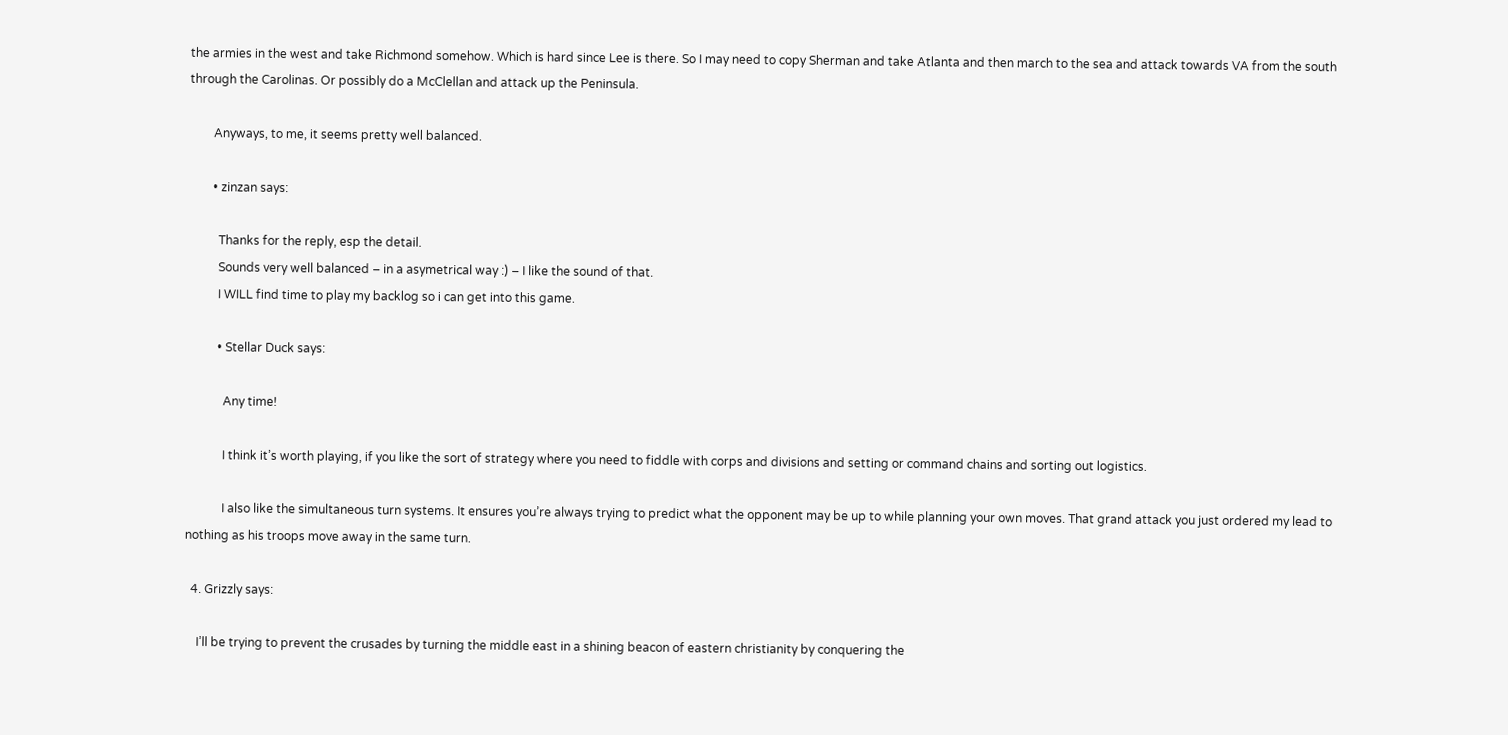the armies in the west and take Richmond somehow. Which is hard since Lee is there. So I may need to copy Sherman and take Atlanta and then march to the sea and attack towards VA from the south through the Carolinas. Or possibly do a McClellan and attack up the Peninsula.

        Anyways, to me, it seems pretty well balanced.

        • zinzan says:

          Thanks for the reply, esp the detail.
          Sounds very well balanced – in a asymetrical way :) – I like the sound of that.
          I WILL find time to play my backlog so i can get into this game.

          • Stellar Duck says:

            Any time!

            I think it’s worth playing, if you like the sort of strategy where you need to fiddle with corps and divisions and setting or command chains and sorting out logistics.

            I also like the simultaneous turn systems. It ensures you’re always trying to predict what the opponent may be up to while planning your own moves. That grand attack you just ordered my lead to nothing as his troops move away in the same turn.

  4. Grizzly says:

    I’ll be trying to prevent the crusades by turning the middle east in a shining beacon of eastern christianity by conquering the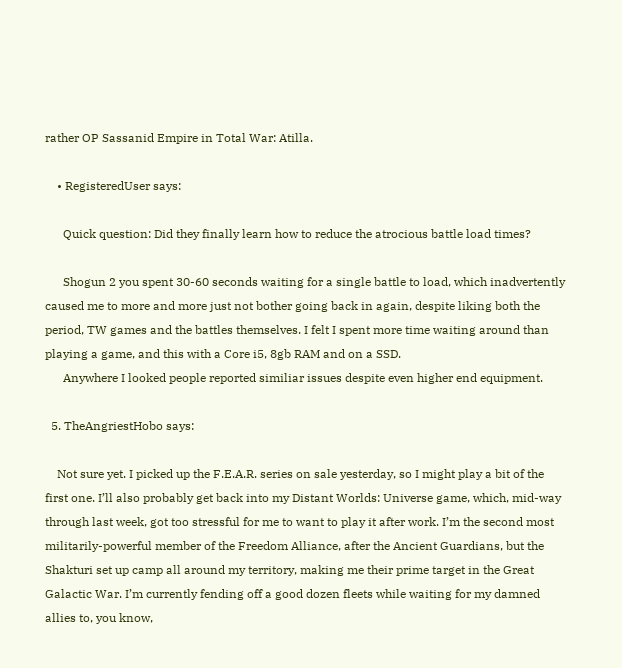rather OP Sassanid Empire in Total War: Atilla.

    • RegisteredUser says:

      Quick question: Did they finally learn how to reduce the atrocious battle load times?

      Shogun 2 you spent 30-60 seconds waiting for a single battle to load, which inadvertently caused me to more and more just not bother going back in again, despite liking both the period, TW games and the battles themselves. I felt I spent more time waiting around than playing a game, and this with a Core i5, 8gb RAM and on a SSD.
      Anywhere I looked people reported similiar issues despite even higher end equipment.

  5. TheAngriestHobo says:

    Not sure yet. I picked up the F.E.A.R. series on sale yesterday, so I might play a bit of the first one. I’ll also probably get back into my Distant Worlds: Universe game, which, mid-way through last week, got too stressful for me to want to play it after work. I’m the second most militarily-powerful member of the Freedom Alliance, after the Ancient Guardians, but the Shakturi set up camp all around my territory, making me their prime target in the Great Galactic War. I’m currently fending off a good dozen fleets while waiting for my damned allies to, you know,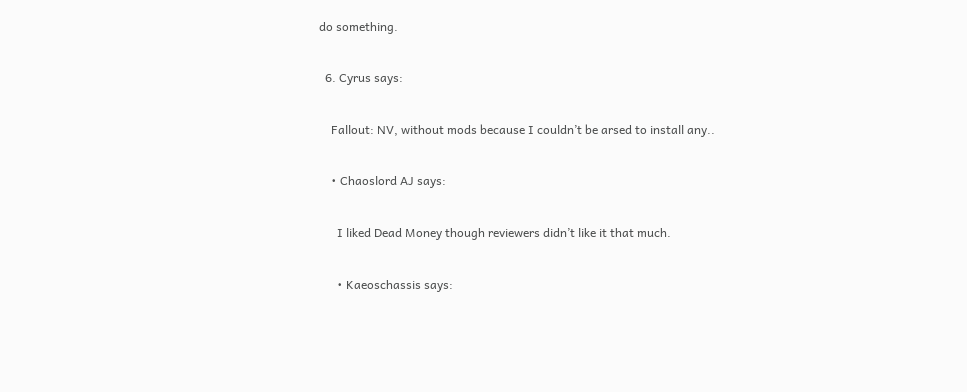do something.

  6. Cyrus says:

    Fallout: NV, without mods because I couldn’t be arsed to install any..

    • Chaoslord AJ says:

      I liked Dead Money though reviewers didn’t like it that much.

      • Kaeoschassis says: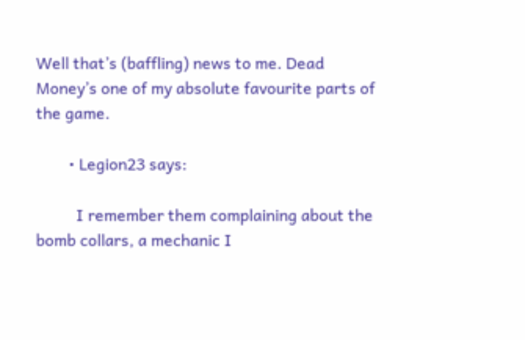Well that’s (baffling) news to me. Dead Money’s one of my absolute favourite parts of the game.

        • Legion23 says:

          I remember them complaining about the bomb collars, a mechanic I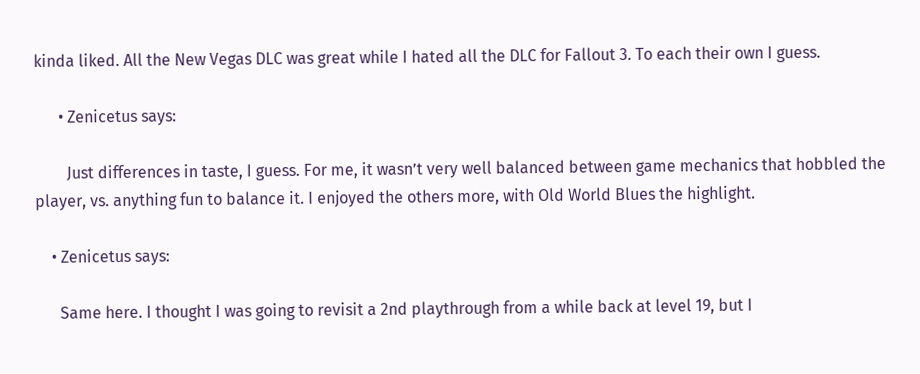kinda liked. All the New Vegas DLC was great while I hated all the DLC for Fallout 3. To each their own I guess.

      • Zenicetus says:

        Just differences in taste, I guess. For me, it wasn’t very well balanced between game mechanics that hobbled the player, vs. anything fun to balance it. I enjoyed the others more, with Old World Blues the highlight.

    • Zenicetus says:

      Same here. I thought I was going to revisit a 2nd playthrough from a while back at level 19, but I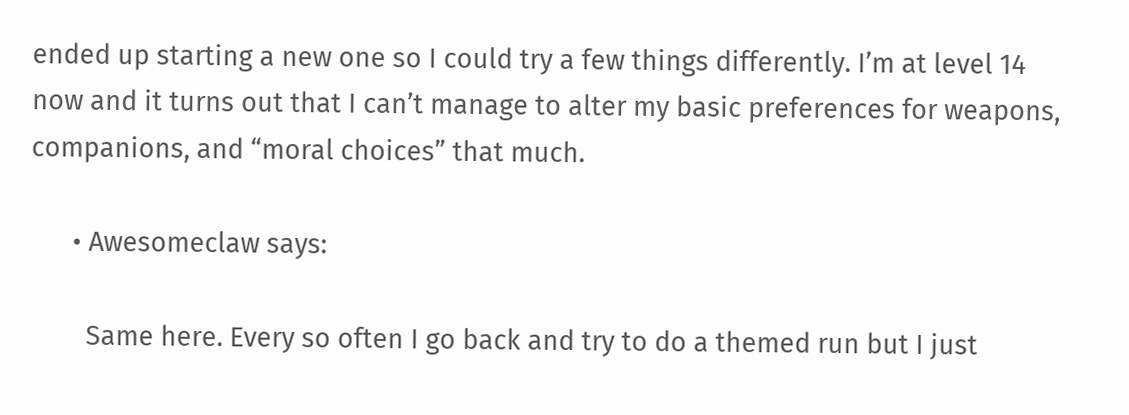ended up starting a new one so I could try a few things differently. I’m at level 14 now and it turns out that I can’t manage to alter my basic preferences for weapons, companions, and “moral choices” that much.

      • Awesomeclaw says:

        Same here. Every so often I go back and try to do a themed run but I just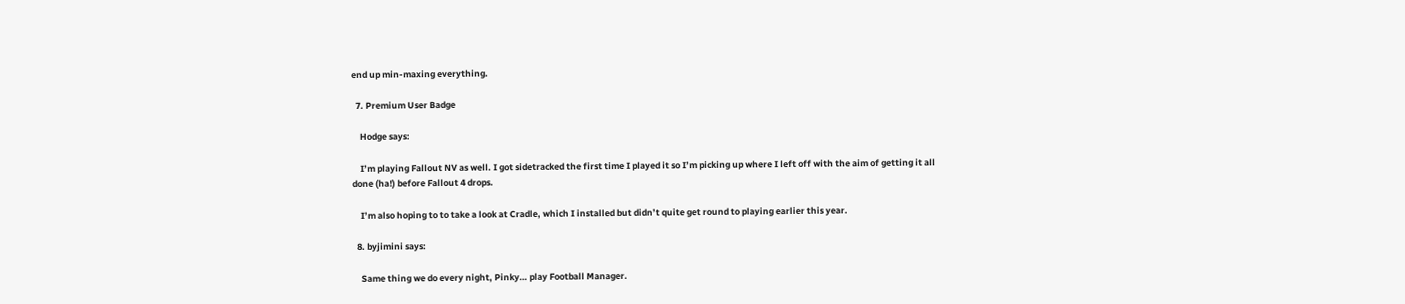end up min-maxing everything.

  7. Premium User Badge

    Hodge says:

    I’m playing Fallout NV as well. I got sidetracked the first time I played it so I’m picking up where I left off with the aim of getting it all done (ha!) before Fallout 4 drops.

    I’m also hoping to to take a look at Cradle, which I installed but didn’t quite get round to playing earlier this year.

  8. byjimini says:

    Same thing we do every night, Pinky… play Football Manager.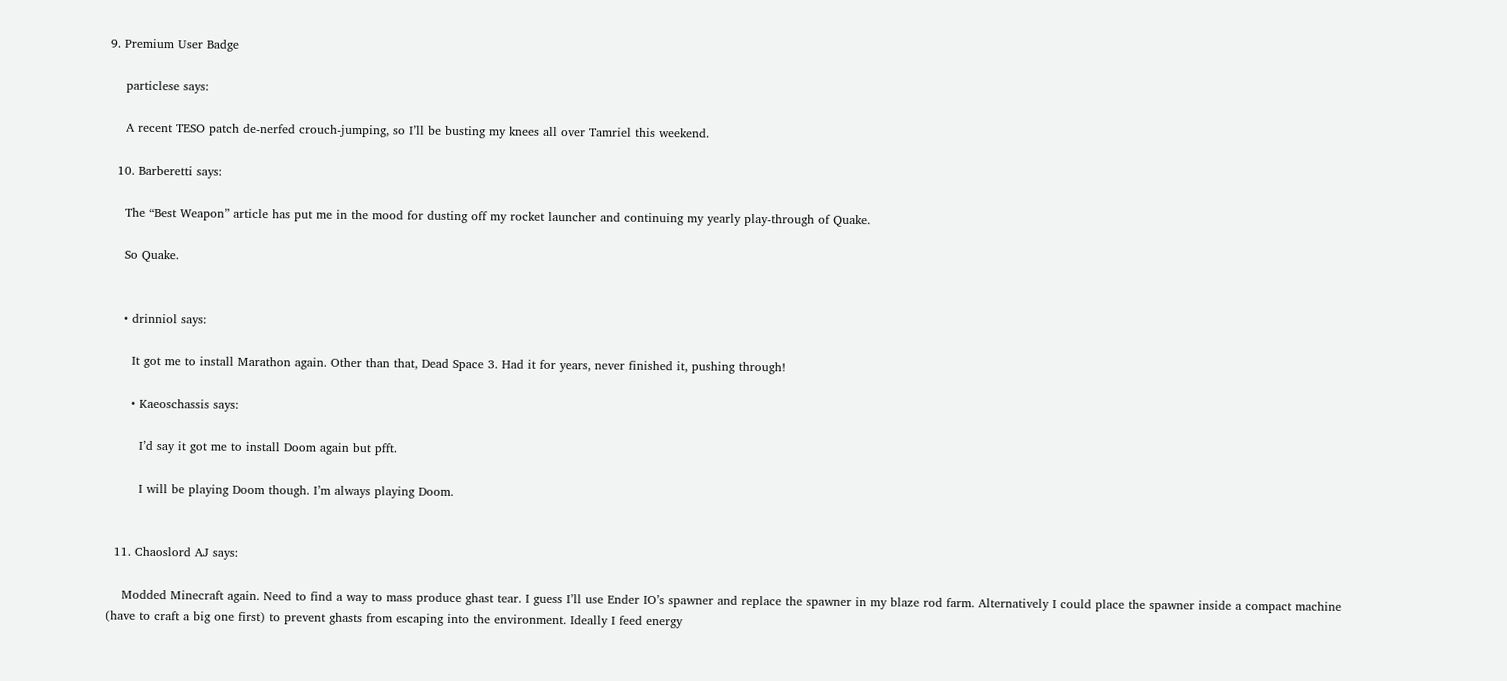9. Premium User Badge

    particlese says:

    A recent TESO patch de-nerfed crouch-jumping, so I’ll be busting my knees all over Tamriel this weekend.

  10. Barberetti says:

    The “Best Weapon” article has put me in the mood for dusting off my rocket launcher and continuing my yearly play-through of Quake.

    So Quake.


    • drinniol says:

      It got me to install Marathon again. Other than that, Dead Space 3. Had it for years, never finished it, pushing through!

      • Kaeoschassis says:

        I’d say it got me to install Doom again but pfft.

        I will be playing Doom though. I’m always playing Doom.


  11. Chaoslord AJ says:

    Modded Minecraft again. Need to find a way to mass produce ghast tear. I guess I’ll use Ender IO’s spawner and replace the spawner in my blaze rod farm. Alternatively I could place the spawner inside a compact machine (have to craft a big one first) to prevent ghasts from escaping into the environment. Ideally I feed energy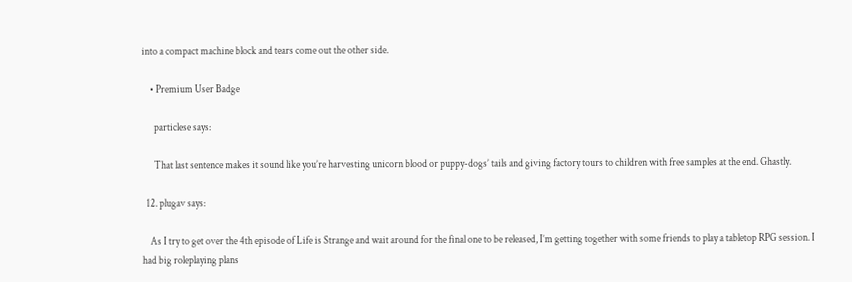into a compact machine block and tears come out the other side.

    • Premium User Badge

      particlese says:

      That last sentence makes it sound like you’re harvesting unicorn blood or puppy-dogs’ tails and giving factory tours to children with free samples at the end. Ghastly.

  12. plugav says:

    As I try to get over the 4th episode of Life is Strange and wait around for the final one to be released, I’m getting together with some friends to play a tabletop RPG session. I had big roleplaying plans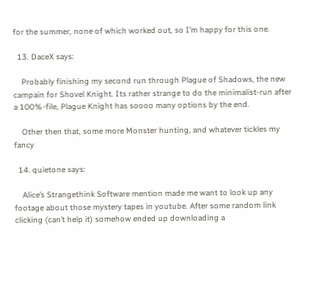for the summer, none of which worked out, so I’m happy for this one.

  13. DaceX says:

    Probably finishing my second run through Plague of Shadows, the new campain for Shovel Knight. Its rather strange to do the minimalist-run after a 100%-file, Plague Knight has soooo many options by the end.

    Other then that, some more Monster hunting, and whatever tickles my fancy

  14. quietone says:

    Alice’s Strangethink Software mention made me want to look up any footage about those mystery tapes in youtube. After some random link clicking (can’t help it) somehow ended up downloading a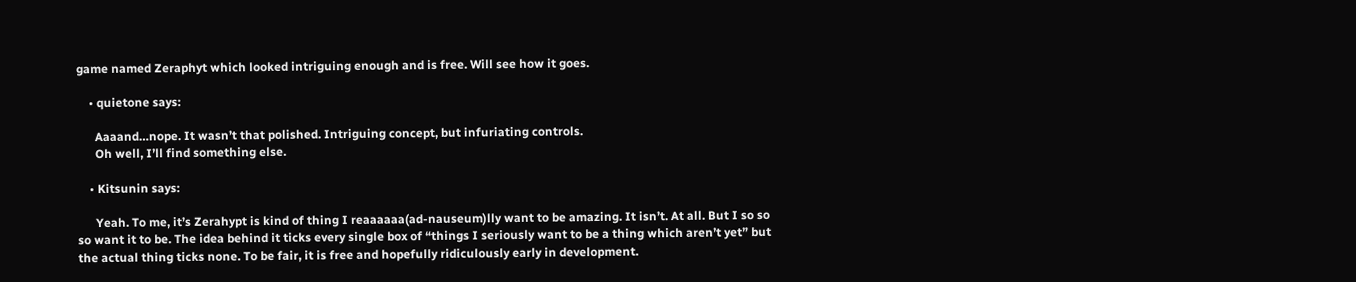game named Zeraphyt which looked intriguing enough and is free. Will see how it goes.

    • quietone says:

      Aaaand…nope. It wasn’t that polished. Intriguing concept, but infuriating controls.
      Oh well, I’ll find something else.

    • Kitsunin says:

      Yeah. To me, it’s Zerahypt is kind of thing I reaaaaaa(ad-nauseum)lly want to be amazing. It isn’t. At all. But I so so so want it to be. The idea behind it ticks every single box of “things I seriously want to be a thing which aren’t yet” but the actual thing ticks none. To be fair, it is free and hopefully ridiculously early in development.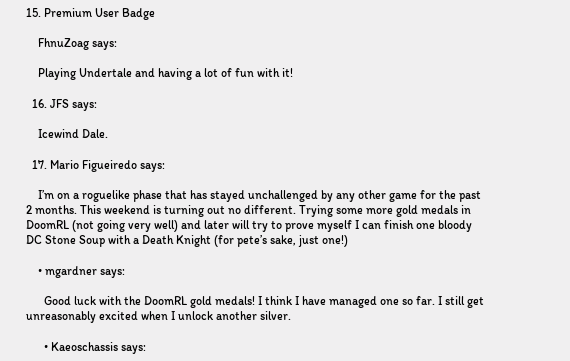15. Premium User Badge

    FhnuZoag says:

    Playing Undertale and having a lot of fun with it!

  16. JFS says:

    Icewind Dale.

  17. Mario Figueiredo says:

    I’m on a roguelike phase that has stayed unchallenged by any other game for the past 2 months. This weekend is turning out no different. Trying some more gold medals in DoomRL (not going very well) and later will try to prove myself I can finish one bloody DC Stone Soup with a Death Knight (for pete’s sake, just one!)

    • mgardner says:

      Good luck with the DoomRL gold medals! I think I have managed one so far. I still get unreasonably excited when I unlock another silver.

      • Kaeoschassis says: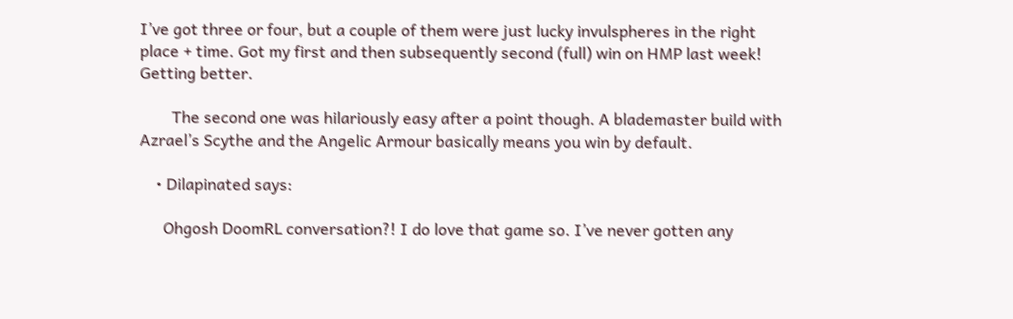I’ve got three or four, but a couple of them were just lucky invulspheres in the right place + time. Got my first and then subsequently second (full) win on HMP last week! Getting better.

        The second one was hilariously easy after a point though. A blademaster build with Azrael’s Scythe and the Angelic Armour basically means you win by default.

    • Dilapinated says:

      Ohgosh DoomRL conversation?! I do love that game so. I’ve never gotten any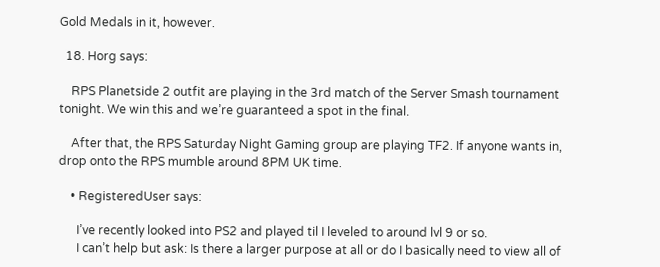Gold Medals in it, however.

  18. Horg says:

    RPS Planetside 2 outfit are playing in the 3rd match of the Server Smash tournament tonight. We win this and we’re guaranteed a spot in the final.

    After that, the RPS Saturday Night Gaming group are playing TF2. If anyone wants in, drop onto the RPS mumble around 8PM UK time.

    • RegisteredUser says:

      I’ve recently looked into PS2 and played til I leveled to around lvl 9 or so.
      I can’t help but ask: Is there a larger purpose at all or do I basically need to view all of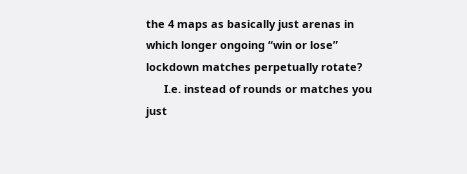the 4 maps as basically just arenas in which longer ongoing “win or lose” lockdown matches perpetually rotate?
      I.e. instead of rounds or matches you just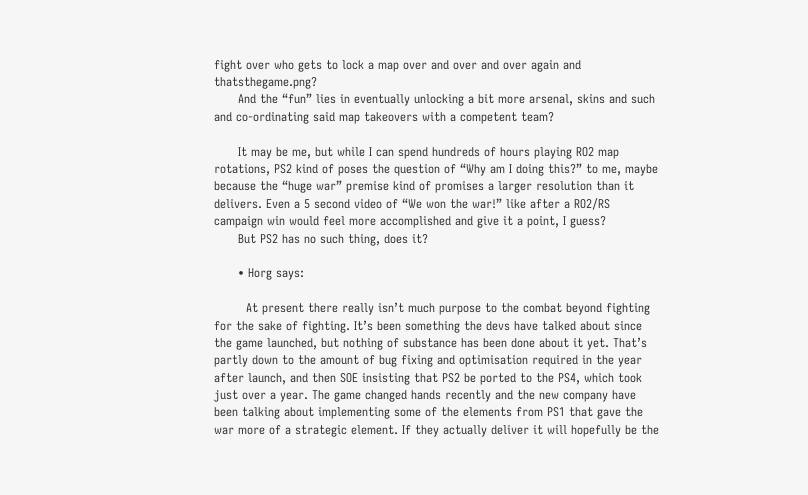fight over who gets to lock a map over and over and over again and thatsthegame.png?
      And the “fun” lies in eventually unlocking a bit more arsenal, skins and such and co-ordinating said map takeovers with a competent team?

      It may be me, but while I can spend hundreds of hours playing RO2 map rotations, PS2 kind of poses the question of “Why am I doing this?” to me, maybe because the “huge war” premise kind of promises a larger resolution than it delivers. Even a 5 second video of “We won the war!” like after a RO2/RS campaign win would feel more accomplished and give it a point, I guess?
      But PS2 has no such thing, does it?

      • Horg says:

        At present there really isn’t much purpose to the combat beyond fighting for the sake of fighting. It’s been something the devs have talked about since the game launched, but nothing of substance has been done about it yet. That’s partly down to the amount of bug fixing and optimisation required in the year after launch, and then SOE insisting that PS2 be ported to the PS4, which took just over a year. The game changed hands recently and the new company have been talking about implementing some of the elements from PS1 that gave the war more of a strategic element. If they actually deliver it will hopefully be the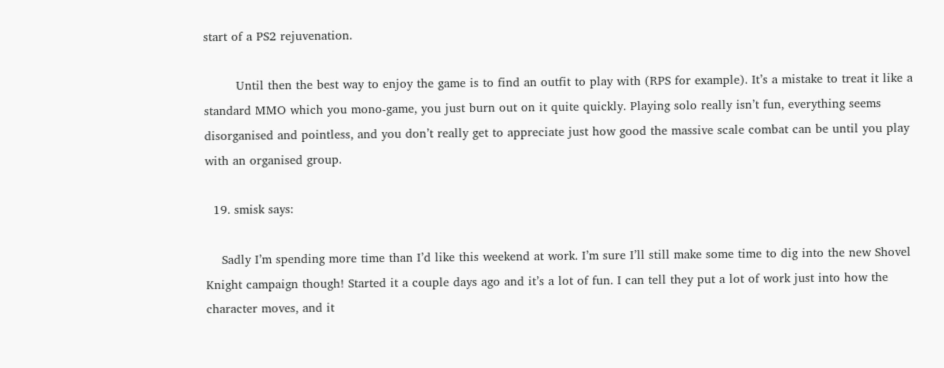start of a PS2 rejuvenation.

        Until then the best way to enjoy the game is to find an outfit to play with (RPS for example). It’s a mistake to treat it like a standard MMO which you mono-game, you just burn out on it quite quickly. Playing solo really isn’t fun, everything seems disorganised and pointless, and you don’t really get to appreciate just how good the massive scale combat can be until you play with an organised group.

  19. smisk says:

    Sadly I’m spending more time than I’d like this weekend at work. I’m sure I’ll still make some time to dig into the new Shovel Knight campaign though! Started it a couple days ago and it’s a lot of fun. I can tell they put a lot of work just into how the character moves, and it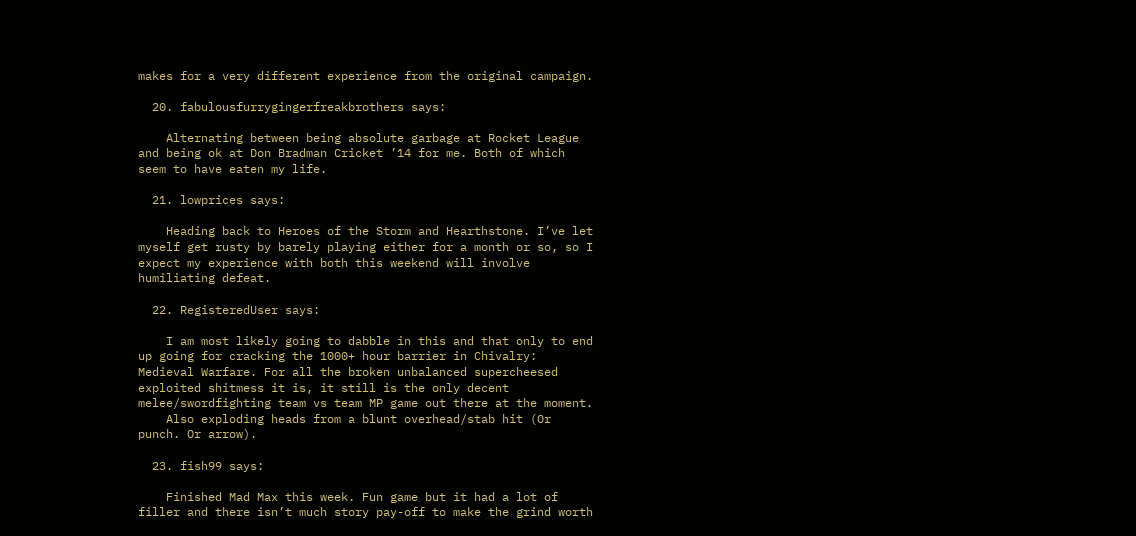makes for a very different experience from the original campaign.

  20. fabulousfurrygingerfreakbrothers says:

    Alternating between being absolute garbage at Rocket League and being ok at Don Bradman Cricket ’14 for me. Both of which seem to have eaten my life.

  21. lowprices says:

    Heading back to Heroes of the Storm and Hearthstone. I’ve let myself get rusty by barely playing either for a month or so, so I expect my experience with both this weekend will involve humiliating defeat.

  22. RegisteredUser says:

    I am most likely going to dabble in this and that only to end up going for cracking the 1000+ hour barrier in Chivalry: Medieval Warfare. For all the broken unbalanced supercheesed exploited shitmess it is, it still is the only decent melee/swordfighting team vs team MP game out there at the moment.
    Also exploding heads from a blunt overhead/stab hit (Or punch. Or arrow).

  23. fish99 says:

    Finished Mad Max this week. Fun game but it had a lot of filler and there isn’t much story pay-off to make the grind worth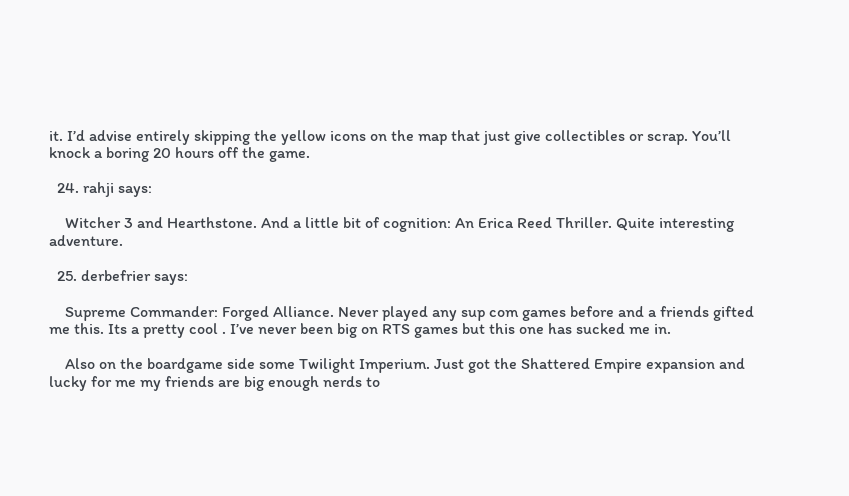it. I’d advise entirely skipping the yellow icons on the map that just give collectibles or scrap. You’ll knock a boring 20 hours off the game.

  24. rahji says:

    Witcher 3 and Hearthstone. And a little bit of cognition: An Erica Reed Thriller. Quite interesting adventure.

  25. derbefrier says:

    Supreme Commander: Forged Alliance. Never played any sup com games before and a friends gifted me this. Its a pretty cool . I’ve never been big on RTS games but this one has sucked me in.

    Also on the boardgame side some Twilight Imperium. Just got the Shattered Empire expansion and lucky for me my friends are big enough nerds to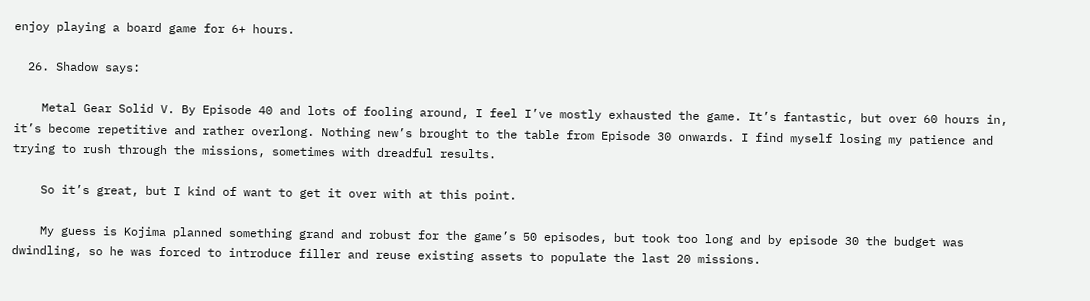enjoy playing a board game for 6+ hours.

  26. Shadow says:

    Metal Gear Solid V. By Episode 40 and lots of fooling around, I feel I’ve mostly exhausted the game. It’s fantastic, but over 60 hours in, it’s become repetitive and rather overlong. Nothing new’s brought to the table from Episode 30 onwards. I find myself losing my patience and trying to rush through the missions, sometimes with dreadful results.

    So it’s great, but I kind of want to get it over with at this point.

    My guess is Kojima planned something grand and robust for the game’s 50 episodes, but took too long and by episode 30 the budget was dwindling, so he was forced to introduce filler and reuse existing assets to populate the last 20 missions.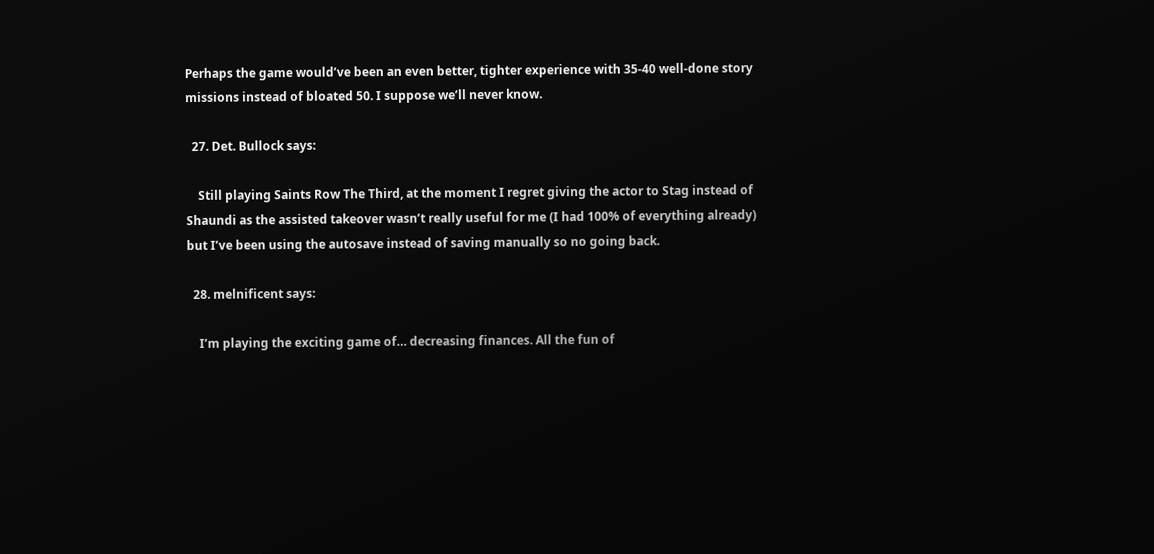Perhaps the game would’ve been an even better, tighter experience with 35-40 well-done story missions instead of bloated 50. I suppose we’ll never know.

  27. Det. Bullock says:

    Still playing Saints Row The Third, at the moment I regret giving the actor to Stag instead of Shaundi as the assisted takeover wasn’t really useful for me (I had 100% of everything already) but I’ve been using the autosave instead of saving manually so no going back.

  28. melnificent says:

    I’m playing the exciting game of… decreasing finances. All the fun of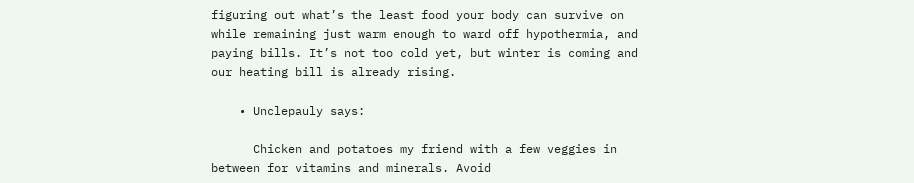figuring out what’s the least food your body can survive on while remaining just warm enough to ward off hypothermia, and paying bills. It’s not too cold yet, but winter is coming and our heating bill is already rising.

    • Unclepauly says:

      Chicken and potatoes my friend with a few veggies in between for vitamins and minerals. Avoid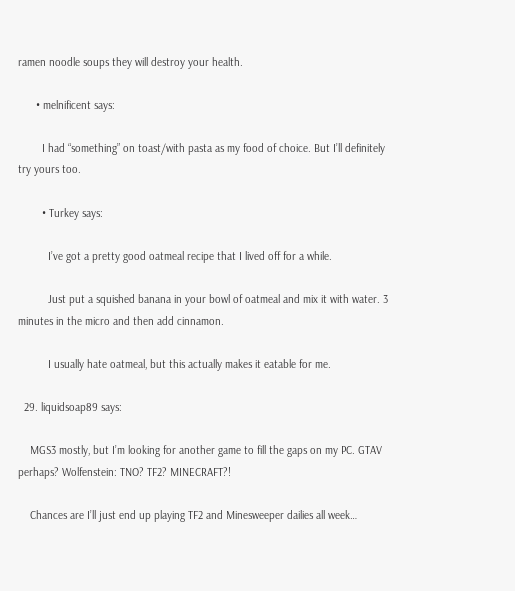ramen noodle soups they will destroy your health.

      • melnificent says:

        I had “something” on toast/with pasta as my food of choice. But I’ll definitely try yours too.

        • Turkey says:

          I’ve got a pretty good oatmeal recipe that I lived off for a while.

          Just put a squished banana in your bowl of oatmeal and mix it with water. 3 minutes in the micro and then add cinnamon.

          I usually hate oatmeal, but this actually makes it eatable for me.

  29. liquidsoap89 says:

    MGS3 mostly, but I’m looking for another game to fill the gaps on my PC. GTAV perhaps? Wolfenstein: TNO? TF2? MINECRAFT?!

    Chances are I’ll just end up playing TF2 and Minesweeper dailies all week…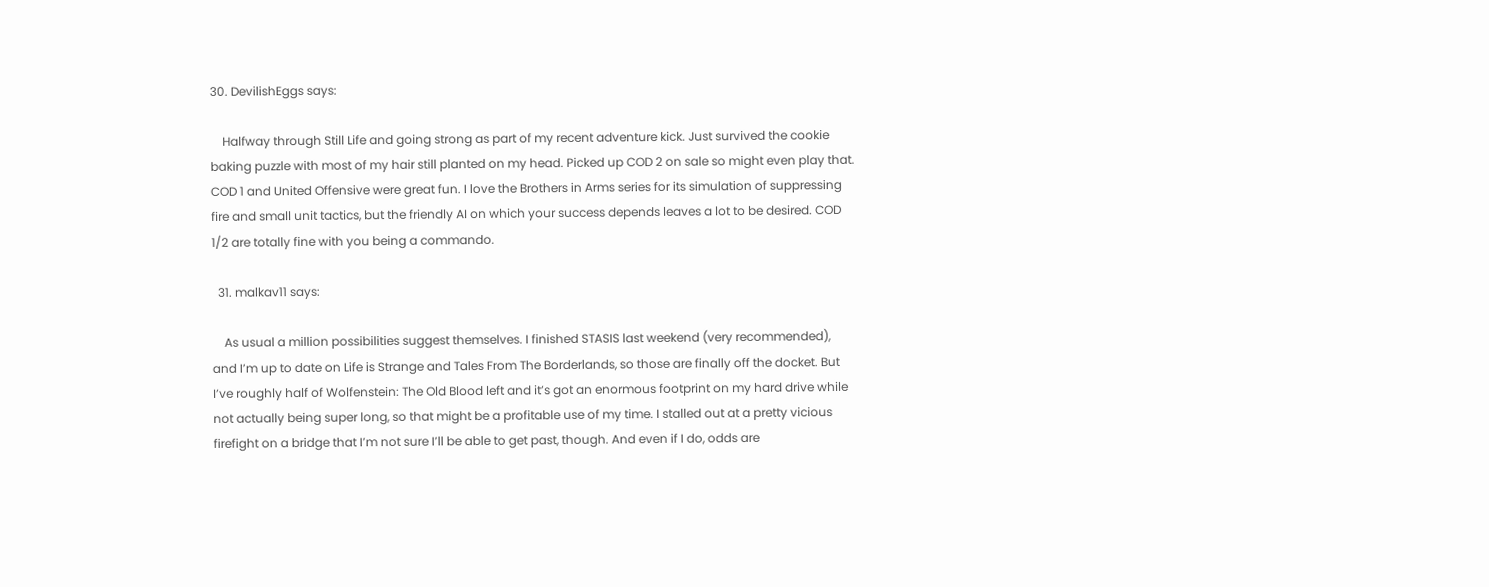30. DevilishEggs says:

    Halfway through Still Life and going strong as part of my recent adventure kick. Just survived the cookie baking puzzle with most of my hair still planted on my head. Picked up COD 2 on sale so might even play that. COD 1 and United Offensive were great fun. I love the Brothers in Arms series for its simulation of suppressing fire and small unit tactics, but the friendly AI on which your success depends leaves a lot to be desired. COD 1/2 are totally fine with you being a commando.

  31. malkav11 says:

    As usual a million possibilities suggest themselves. I finished STASIS last weekend (very recommended), and I’m up to date on Life is Strange and Tales From The Borderlands, so those are finally off the docket. But I’ve roughly half of Wolfenstein: The Old Blood left and it’s got an enormous footprint on my hard drive while not actually being super long, so that might be a profitable use of my time. I stalled out at a pretty vicious firefight on a bridge that I’m not sure I’ll be able to get past, though. And even if I do, odds are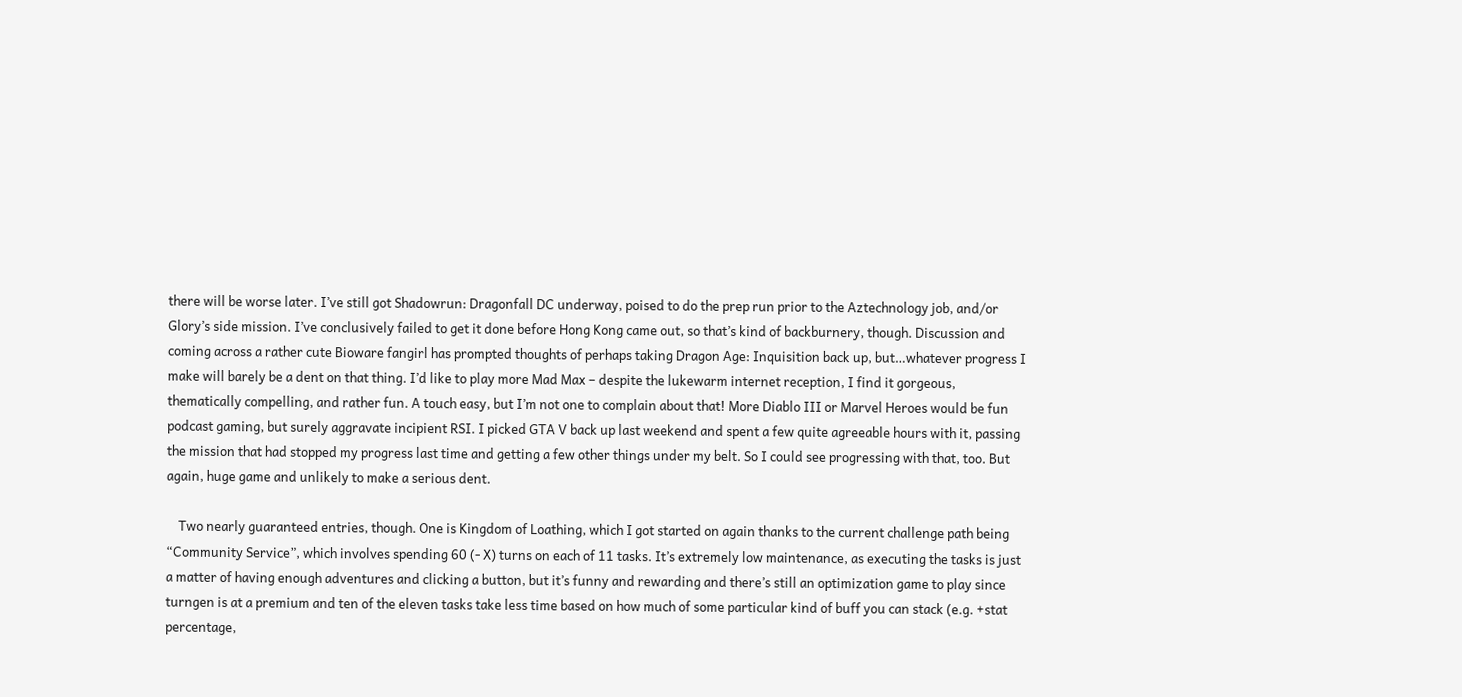there will be worse later. I’ve still got Shadowrun: Dragonfall DC underway, poised to do the prep run prior to the Aztechnology job, and/or Glory’s side mission. I’ve conclusively failed to get it done before Hong Kong came out, so that’s kind of backburnery, though. Discussion and coming across a rather cute Bioware fangirl has prompted thoughts of perhaps taking Dragon Age: Inquisition back up, but…whatever progress I make will barely be a dent on that thing. I’d like to play more Mad Max – despite the lukewarm internet reception, I find it gorgeous, thematically compelling, and rather fun. A touch easy, but I’m not one to complain about that! More Diablo III or Marvel Heroes would be fun podcast gaming, but surely aggravate incipient RSI. I picked GTA V back up last weekend and spent a few quite agreeable hours with it, passing the mission that had stopped my progress last time and getting a few other things under my belt. So I could see progressing with that, too. But again, huge game and unlikely to make a serious dent.

    Two nearly guaranteed entries, though. One is Kingdom of Loathing, which I got started on again thanks to the current challenge path being “Community Service”, which involves spending 60 (- X) turns on each of 11 tasks. It’s extremely low maintenance, as executing the tasks is just a matter of having enough adventures and clicking a button, but it’s funny and rewarding and there’s still an optimization game to play since turngen is at a premium and ten of the eleven tasks take less time based on how much of some particular kind of buff you can stack (e.g. +stat percentage,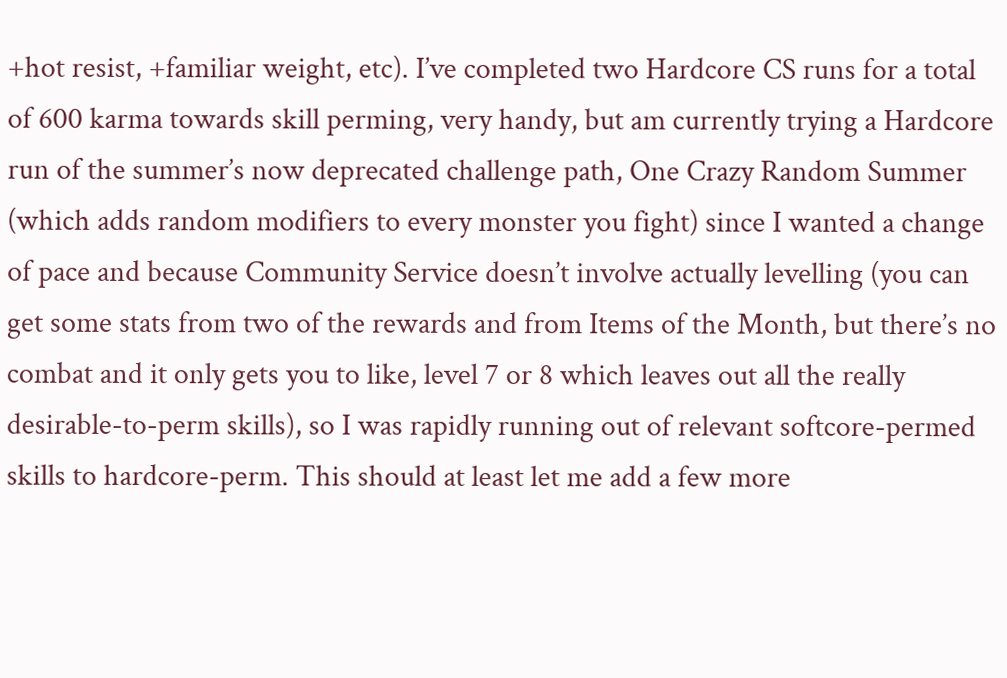+hot resist, +familiar weight, etc). I’ve completed two Hardcore CS runs for a total of 600 karma towards skill perming, very handy, but am currently trying a Hardcore run of the summer’s now deprecated challenge path, One Crazy Random Summer (which adds random modifiers to every monster you fight) since I wanted a change of pace and because Community Service doesn’t involve actually levelling (you can get some stats from two of the rewards and from Items of the Month, but there’s no combat and it only gets you to like, level 7 or 8 which leaves out all the really desirable-to-perm skills), so I was rapidly running out of relevant softcore-permed skills to hardcore-perm. This should at least let me add a few more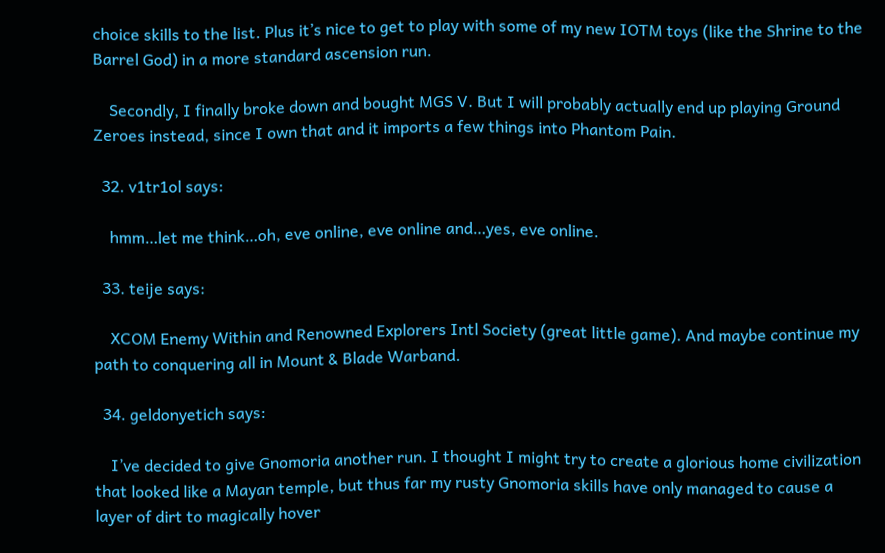choice skills to the list. Plus it’s nice to get to play with some of my new IOTM toys (like the Shrine to the Barrel God) in a more standard ascension run.

    Secondly, I finally broke down and bought MGS V. But I will probably actually end up playing Ground Zeroes instead, since I own that and it imports a few things into Phantom Pain.

  32. v1tr1ol says:

    hmm…let me think…oh, eve online, eve online and…yes, eve online.

  33. teije says:

    XCOM Enemy Within and Renowned Explorers Intl Society (great little game). And maybe continue my path to conquering all in Mount & Blade Warband.

  34. geldonyetich says:

    I’ve decided to give Gnomoria another run. I thought I might try to create a glorious home civilization that looked like a Mayan temple, but thus far my rusty Gnomoria skills have only managed to cause a layer of dirt to magically hover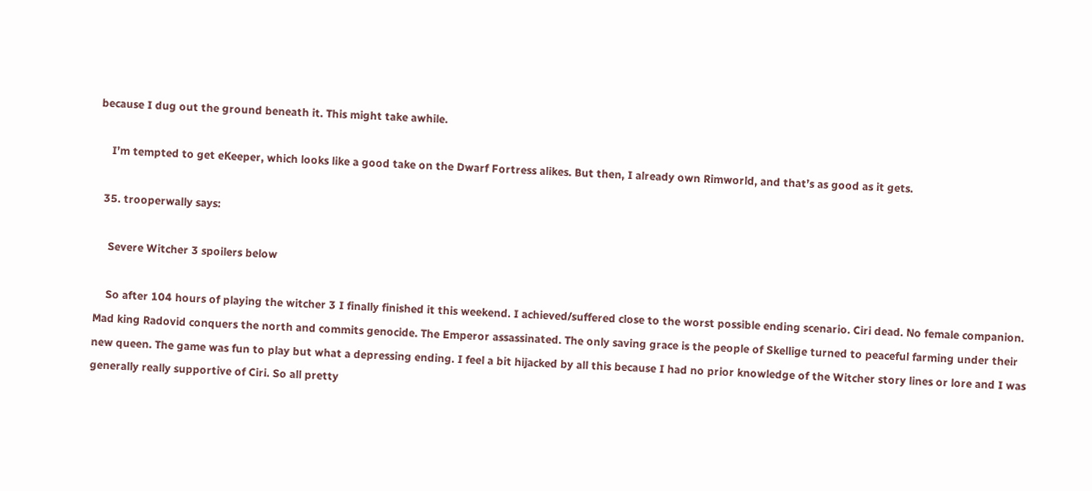because I dug out the ground beneath it. This might take awhile.

    I’m tempted to get eKeeper, which looks like a good take on the Dwarf Fortress alikes. But then, I already own Rimworld, and that’s as good as it gets.

  35. trooperwally says:

    Severe Witcher 3 spoilers below

    So after 104 hours of playing the witcher 3 I finally finished it this weekend. I achieved/suffered close to the worst possible ending scenario. Ciri dead. No female companion. Mad king Radovid conquers the north and commits genocide. The Emperor assassinated. The only saving grace is the people of Skellige turned to peaceful farming under their new queen. The game was fun to play but what a depressing ending. I feel a bit hijacked by all this because I had no prior knowledge of the Witcher story lines or lore and I was generally really supportive of Ciri. So all pretty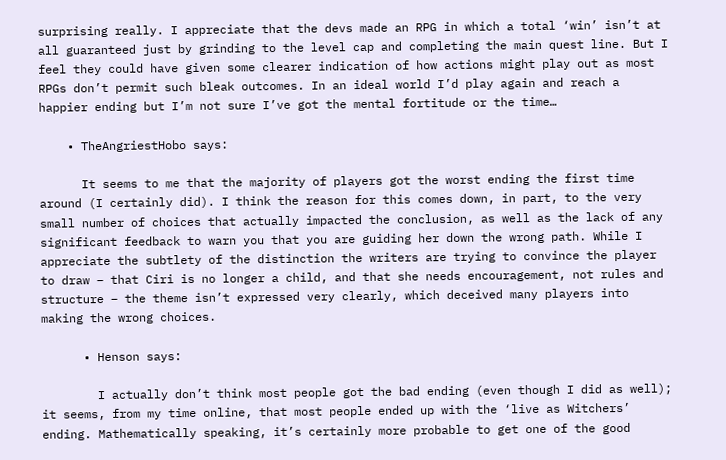surprising really. I appreciate that the devs made an RPG in which a total ‘win’ isn’t at all guaranteed just by grinding to the level cap and completing the main quest line. But I feel they could have given some clearer indication of how actions might play out as most RPGs don’t permit such bleak outcomes. In an ideal world I’d play again and reach a happier ending but I’m not sure I’ve got the mental fortitude or the time…

    • TheAngriestHobo says:

      It seems to me that the majority of players got the worst ending the first time around (I certainly did). I think the reason for this comes down, in part, to the very small number of choices that actually impacted the conclusion, as well as the lack of any significant feedback to warn you that you are guiding her down the wrong path. While I appreciate the subtlety of the distinction the writers are trying to convince the player to draw – that Ciri is no longer a child, and that she needs encouragement, not rules and structure – the theme isn’t expressed very clearly, which deceived many players into making the wrong choices.

      • Henson says:

        I actually don’t think most people got the bad ending (even though I did as well); it seems, from my time online, that most people ended up with the ‘live as Witchers’ ending. Mathematically speaking, it’s certainly more probable to get one of the good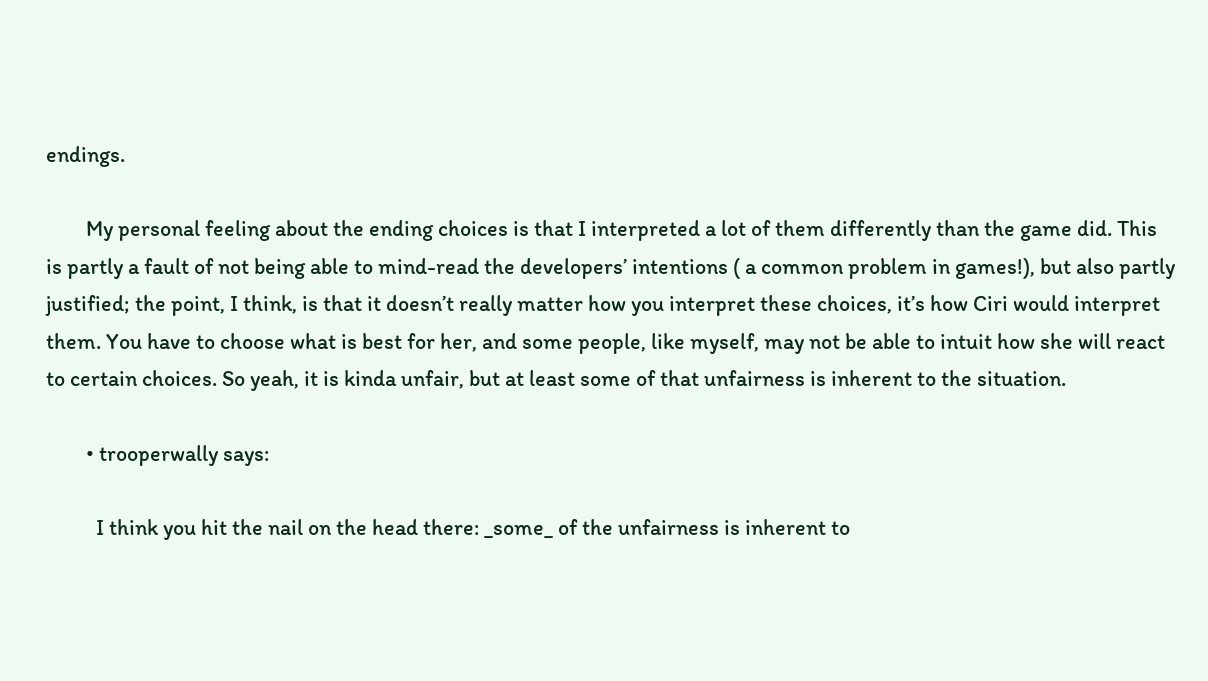endings.

        My personal feeling about the ending choices is that I interpreted a lot of them differently than the game did. This is partly a fault of not being able to mind-read the developers’ intentions ( a common problem in games!), but also partly justified; the point, I think, is that it doesn’t really matter how you interpret these choices, it’s how Ciri would interpret them. You have to choose what is best for her, and some people, like myself, may not be able to intuit how she will react to certain choices. So yeah, it is kinda unfair, but at least some of that unfairness is inherent to the situation.

        • trooperwally says:

          I think you hit the nail on the head there: _some_ of the unfairness is inherent to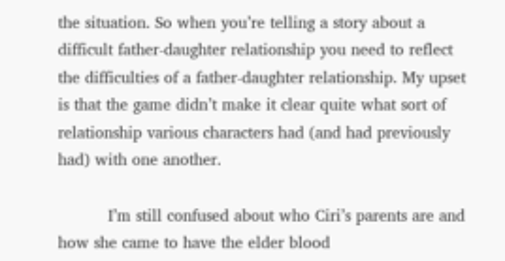the situation. So when you’re telling a story about a difficult father-daughter relationship you need to reflect the difficulties of a father-daughter relationship. My upset is that the game didn’t make it clear quite what sort of relationship various characters had (and had previously had) with one another.

          I’m still confused about who Ciri’s parents are and how she came to have the elder blood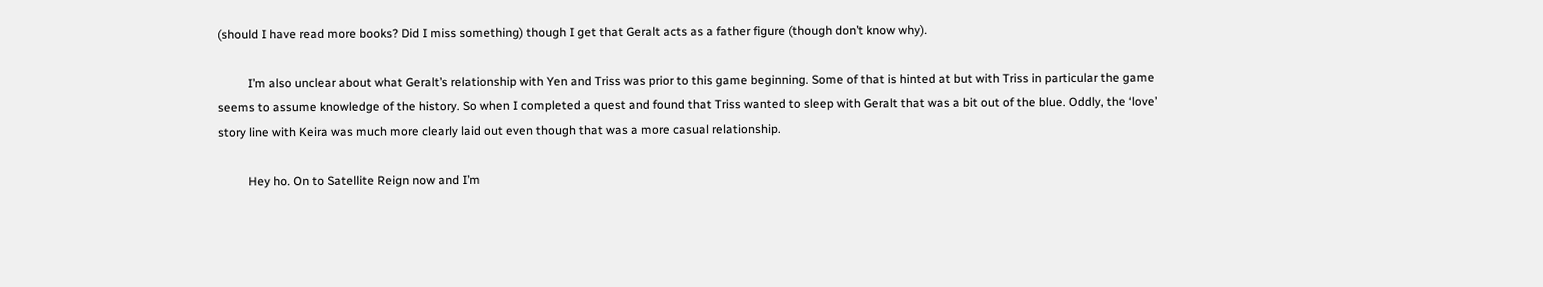(should I have read more books? Did I miss something) though I get that Geralt acts as a father figure (though don’t know why).

          I’m also unclear about what Geralt’s relationship with Yen and Triss was prior to this game beginning. Some of that is hinted at but with Triss in particular the game seems to assume knowledge of the history. So when I completed a quest and found that Triss wanted to sleep with Geralt that was a bit out of the blue. Oddly, the ‘love’ story line with Keira was much more clearly laid out even though that was a more casual relationship.

          Hey ho. On to Satellite Reign now and I’m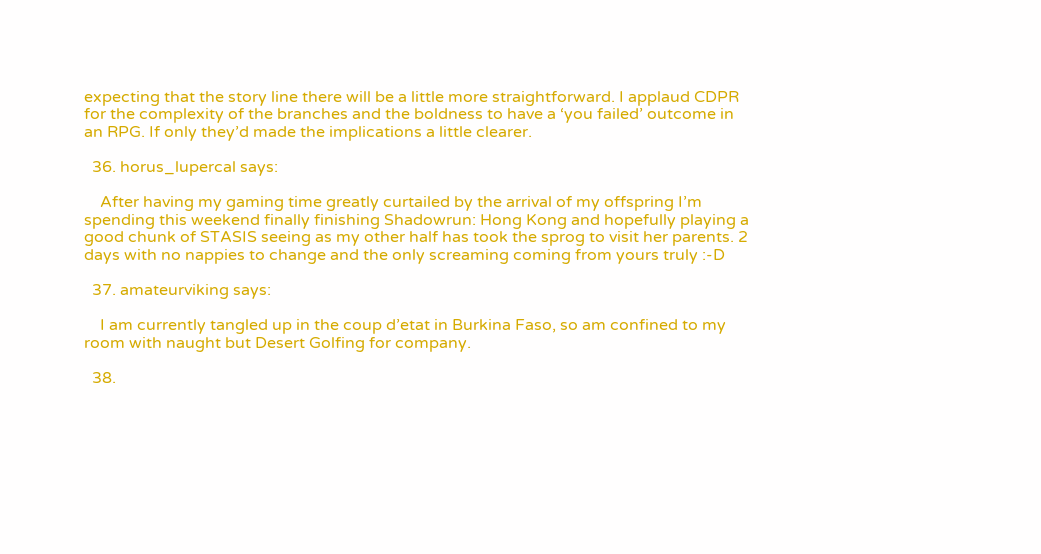expecting that the story line there will be a little more straightforward. I applaud CDPR for the complexity of the branches and the boldness to have a ‘you failed’ outcome in an RPG. If only they’d made the implications a little clearer.

  36. horus_lupercal says:

    After having my gaming time greatly curtailed by the arrival of my offspring I’m spending this weekend finally finishing Shadowrun: Hong Kong and hopefully playing a good chunk of STASIS seeing as my other half has took the sprog to visit her parents. 2 days with no nappies to change and the only screaming coming from yours truly :-D

  37. amateurviking says:

    I am currently tangled up in the coup d’etat in Burkina Faso, so am confined to my room with naught but Desert Golfing for company.

  38.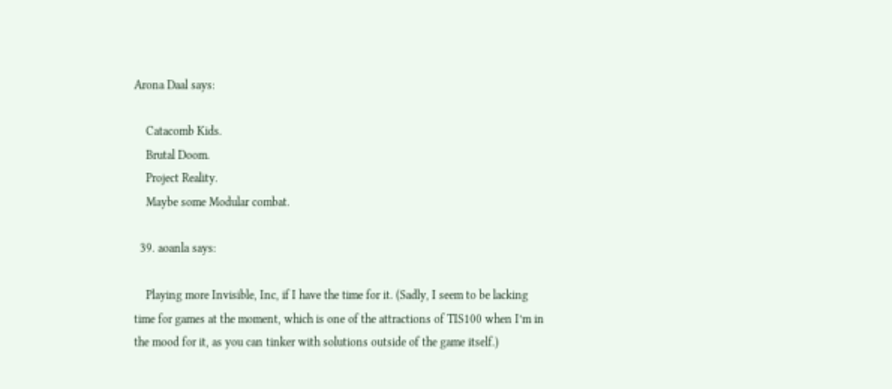Arona Daal says:

    Catacomb Kids.
    Brutal Doom.
    Project Reality.
    Maybe some Modular combat.

  39. aoanla says:

    Playing more Invisible, Inc, if I have the time for it. (Sadly, I seem to be lacking time for games at the moment, which is one of the attractions of TIS100 when I’m in the mood for it, as you can tinker with solutions outside of the game itself.)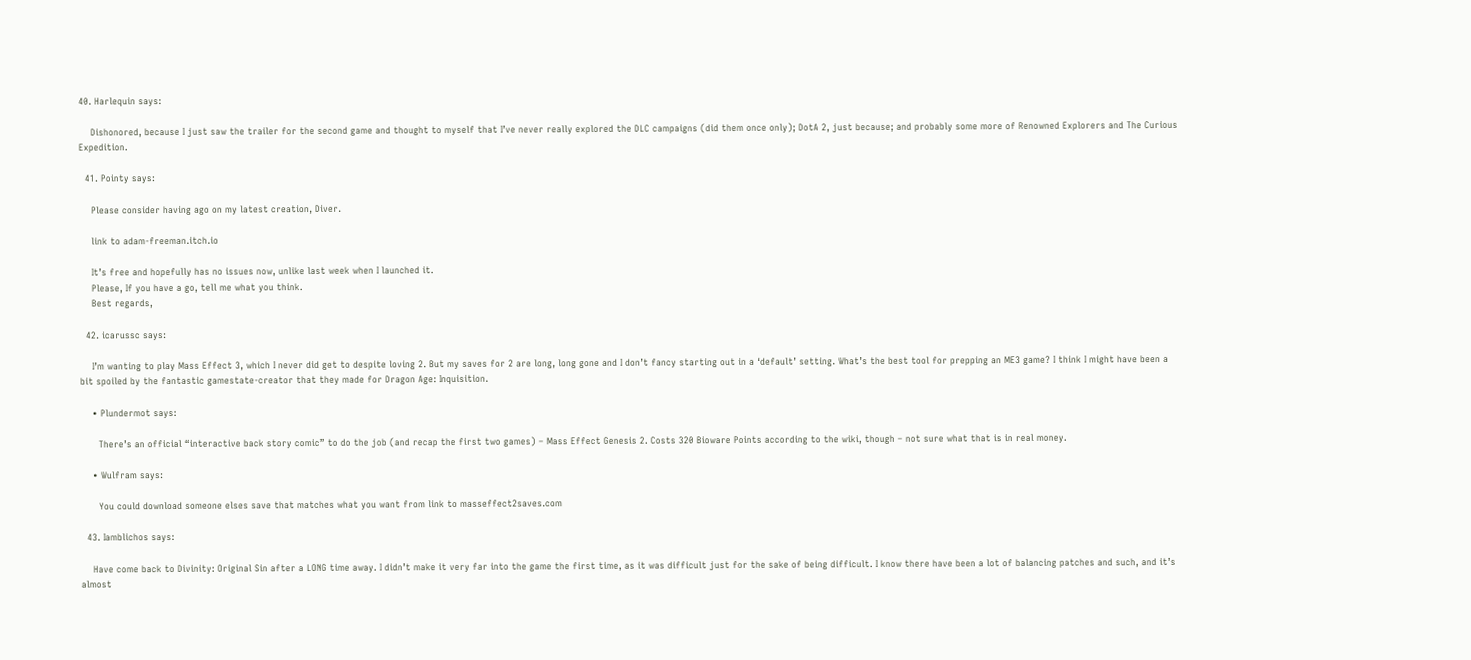40. Harlequin says:

    Dishonored, because I just saw the trailer for the second game and thought to myself that I’ve never really explored the DLC campaigns (did them once only); DotA 2, just because; and probably some more of Renowned Explorers and The Curious Expedition.

  41. Pointy says:

    Please consider having ago on my latest creation, Diver.

    link to adam-freeman.itch.io

    It’s free and hopefully has no issues now, unlike last week when I launched it.
    Please, If you have a go, tell me what you think.
    Best regards,

  42. icarussc says:

    I’m wanting to play Mass Effect 3, which I never did get to despite loving 2. But my saves for 2 are long, long gone and I don’t fancy starting out in a ‘default’ setting. What’s the best tool for prepping an ME3 game? I think I might have been a bit spoiled by the fantastic gamestate-creator that they made for Dragon Age: Inquisition.

    • Plundermot says:

      There’s an official “interactive back story comic” to do the job (and recap the first two games) – Mass Effect Genesis 2. Costs 320 Bioware Points according to the wiki, though – not sure what that is in real money.

    • Wulfram says:

      You could download someone elses save that matches what you want from link to masseffect2saves.com

  43. Iamblichos says:

    Have come back to Divinity: Original Sin after a LONG time away. I didn’t make it very far into the game the first time, as it was difficult just for the sake of being difficult. I know there have been a lot of balancing patches and such, and it’s almost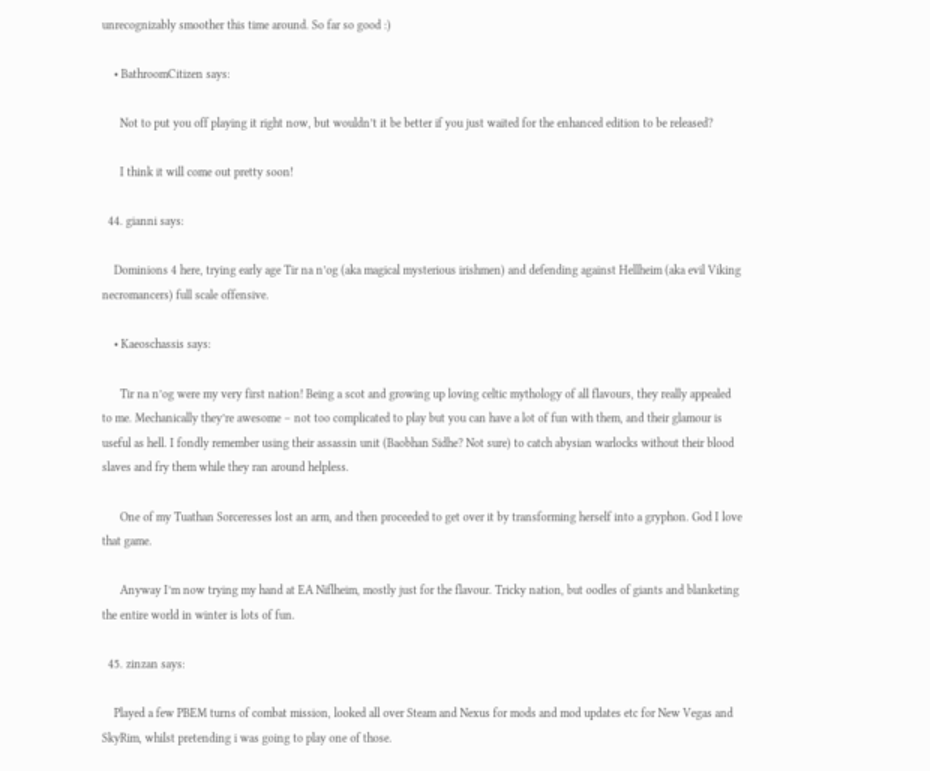unrecognizably smoother this time around. So far so good :)

    • BathroomCitizen says:

      Not to put you off playing it right now, but wouldn’t it be better if you just waited for the enhanced edition to be released?

      I think it will come out pretty soon!

  44. gianni says:

    Dominions 4 here, trying early age Tir na n’og (aka magical mysterious irishmen) and defending against Hellheim (aka evil Viking necromancers) full scale offensive.

    • Kaeoschassis says:

      Tir na n’og were my very first nation! Being a scot and growing up loving celtic mythology of all flavours, they really appealed to me. Mechanically they’re awesome – not too complicated to play but you can have a lot of fun with them, and their glamour is useful as hell. I fondly remember using their assassin unit (Baobhan Sidhe? Not sure) to catch abysian warlocks without their blood slaves and fry them while they ran around helpless.

      One of my Tuathan Sorceresses lost an arm, and then proceeded to get over it by transforming herself into a gryphon. God I love that game.

      Anyway I’m now trying my hand at EA Niflheim, mostly just for the flavour. Tricky nation, but oodles of giants and blanketing the entire world in winter is lots of fun.

  45. zinzan says:

    Played a few PBEM turns of combat mission, looked all over Steam and Nexus for mods and mod updates etc for New Vegas and SkyRim, whilst pretending i was going to play one of those.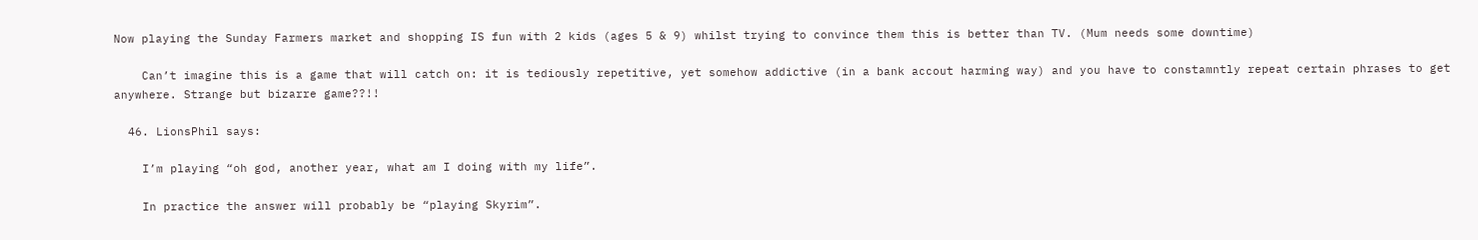Now playing the Sunday Farmers market and shopping IS fun with 2 kids (ages 5 & 9) whilst trying to convince them this is better than TV. (Mum needs some downtime)

    Can’t imagine this is a game that will catch on: it is tediously repetitive, yet somehow addictive (in a bank accout harming way) and you have to constamntly repeat certain phrases to get anywhere. Strange but bizarre game??!!

  46. LionsPhil says:

    I’m playing “oh god, another year, what am I doing with my life”.

    In practice the answer will probably be “playing Skyrim”.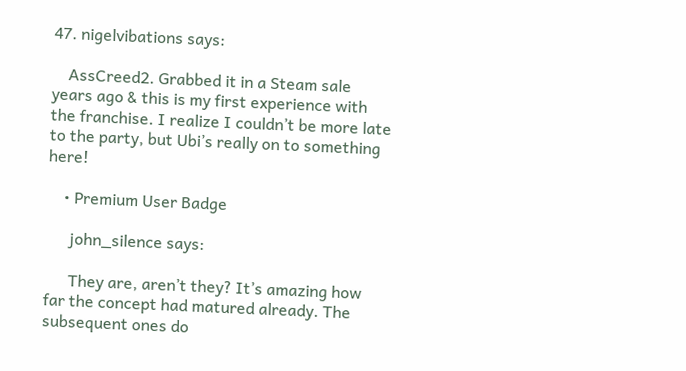47. nigelvibations says:

    AssCreed2. Grabbed it in a Steam sale years ago & this is my first experience with the franchise. I realize I couldn’t be more late to the party, but Ubi’s really on to something here!

    • Premium User Badge

      john_silence says:

      They are, aren’t they? It’s amazing how far the concept had matured already. The subsequent ones do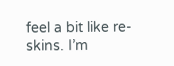feel a bit like re-skins. I’m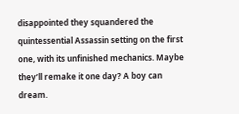disappointed they squandered the quintessential Assassin setting on the first one, with its unfinished mechanics. Maybe they’ll remake it one day? A boy can dream.